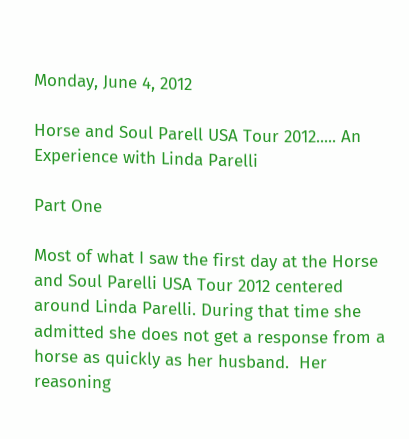Monday, June 4, 2012

Horse and Soul Parell USA Tour 2012..... An Experience with Linda Parelli

Part One

Most of what I saw the first day at the Horse and Soul Parelli USA Tour 2012 centered around Linda Parelli. During that time she admitted she does not get a response from a horse as quickly as her husband.  Her reasoning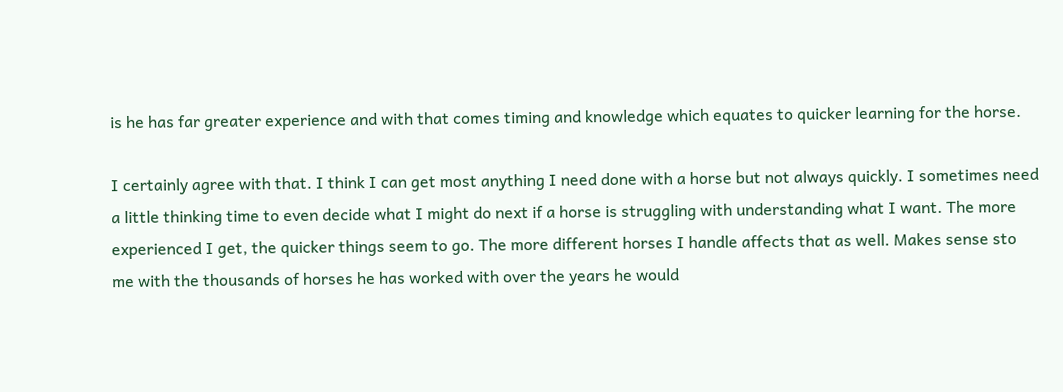is he has far greater experience and with that comes timing and knowledge which equates to quicker learning for the horse.

I certainly agree with that. I think I can get most anything I need done with a horse but not always quickly. I sometimes need a little thinking time to even decide what I might do next if a horse is struggling with understanding what I want. The more experienced I get, the quicker things seem to go. The more different horses I handle affects that as well. Makes sense sto me with the thousands of horses he has worked with over the years he would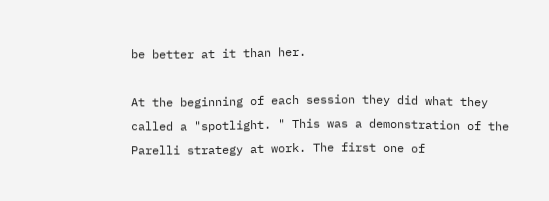be better at it than her.

At the beginning of each session they did what they called a "spotlight. " This was a demonstration of the Parelli strategy at work. The first one of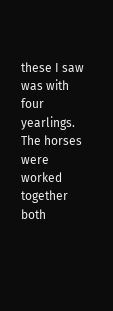these I saw was with four yearlings. The horses were worked together both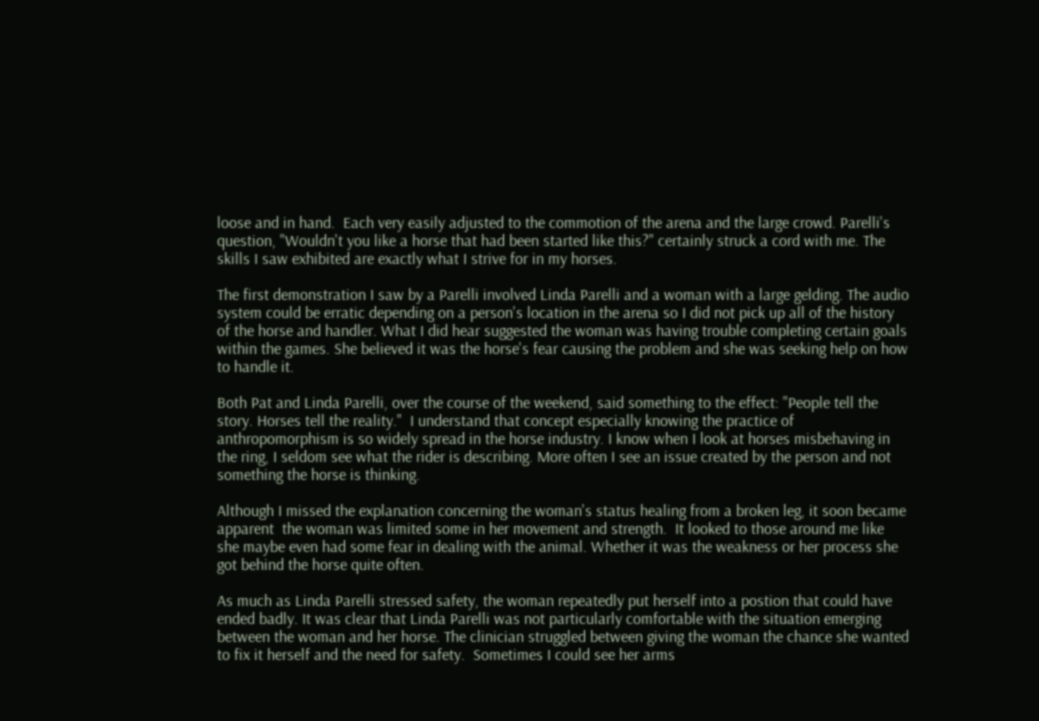loose and in hand.  Each very easily adjusted to the commotion of the arena and the large crowd. Parelli's question, "Wouldn't you like a horse that had been started like this?" certainly struck a cord with me. The skills I saw exhibited are exactly what I strive for in my horses.

The first demonstration I saw by a Parelli involved Linda Parelli and a woman with a large gelding. The audio system could be erratic depending on a person's location in the arena so I did not pick up all of the history of the horse and handler. What I did hear suggested the woman was having trouble completing certain goals within the games. She believed it was the horse's fear causing the problem and she was seeking help on how to handle it.

Both Pat and Linda Parelli, over the course of the weekend, said something to the effect: "People tell the story. Horses tell the reality."  I understand that concept especially knowing the practice of anthropomorphism is so widely spread in the horse industry. I know when I look at horses misbehaving in the ring, I seldom see what the rider is describing. More often I see an issue created by the person and not something the horse is thinking.

Although I missed the explanation concerning the woman's status healing from a broken leg, it soon became apparent  the woman was limited some in her movement and strength.  It looked to those around me like she maybe even had some fear in dealing with the animal. Whether it was the weakness or her process she got behind the horse quite often.

As much as Linda Parelli stressed safety, the woman repeatedly put herself into a postion that could have ended badly. It was clear that Linda Parelli was not particularly comfortable with the situation emerging between the woman and her horse. The clinician struggled between giving the woman the chance she wanted to fix it herself and the need for safety.  Sometimes I could see her arms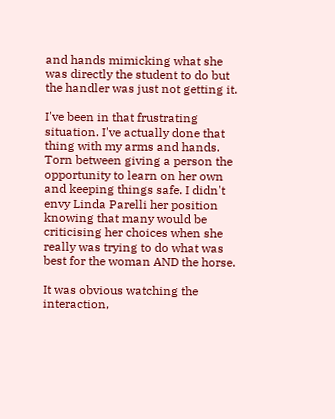and hands mimicking what she was directly the student to do but the handler was just not getting it.

I've been in that frustrating situation. I've actually done that thing with my arms and hands. Torn between giving a person the opportunity to learn on her own and keeping things safe. I didn't envy Linda Parelli her position knowing that many would be criticising her choices when she really was trying to do what was best for the woman AND the horse.

It was obvious watching the interaction,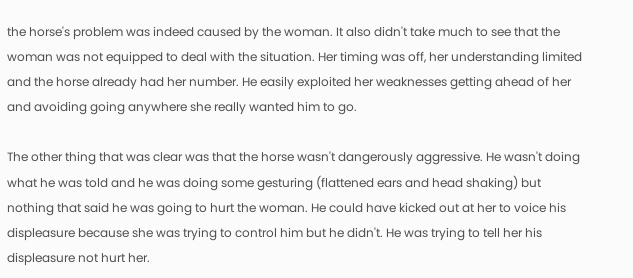the horse's problem was indeed caused by the woman. It also didn't take much to see that the woman was not equipped to deal with the situation. Her timing was off, her understanding limited and the horse already had her number. He easily exploited her weaknesses getting ahead of her and avoiding going anywhere she really wanted him to go.

The other thing that was clear was that the horse wasn't dangerously aggressive. He wasn't doing what he was told and he was doing some gesturing (flattened ears and head shaking) but nothing that said he was going to hurt the woman. He could have kicked out at her to voice his displeasure because she was trying to control him but he didn't. He was trying to tell her his displeasure not hurt her.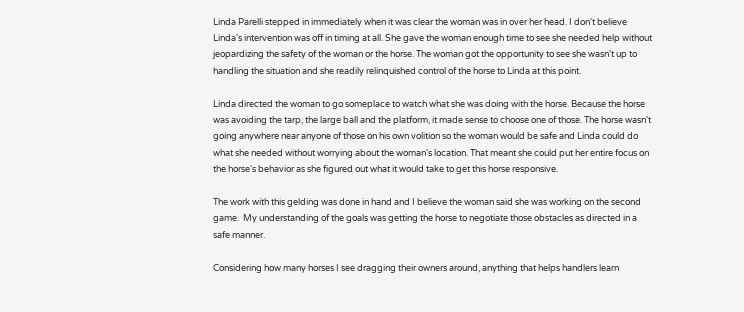Linda Parelli stepped in immediately when it was clear the woman was in over her head. I don't believe Linda's intervention was off in timing at all. She gave the woman enough time to see she needed help without jeopardizing the safety of the woman or the horse. The woman got the opportunity to see she wasn't up to handling the situation and she readily relinquished control of the horse to Linda at this point.

Linda directed the woman to go someplace to watch what she was doing with the horse. Because the horse was avoiding the tarp, the large ball and the platform, it made sense to choose one of those. The horse wasn't going anywhere near anyone of those on his own volition so the woman would be safe and Linda could do what she needed without worrying about the woman's location. That meant she could put her entire focus on the horse's behavior as she figured out what it would take to get this horse responsive.

The work with this gelding was done in hand and I believe the woman said she was working on the second game.  My understanding of the goals was getting the horse to negotiate those obstacles as directed in a safe manner.

Considering how many horses I see dragging their owners around, anything that helps handlers learn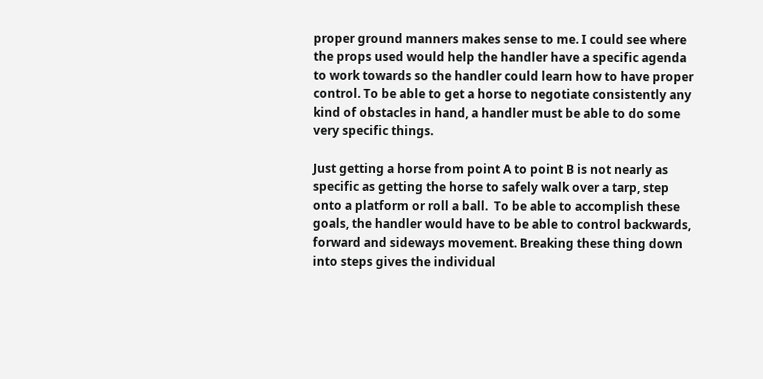proper ground manners makes sense to me. I could see where the props used would help the handler have a specific agenda to work towards so the handler could learn how to have proper control. To be able to get a horse to negotiate consistently any kind of obstacles in hand, a handler must be able to do some very specific things.

Just getting a horse from point A to point B is not nearly as specific as getting the horse to safely walk over a tarp, step onto a platform or roll a ball.  To be able to accomplish these goals, the handler would have to be able to control backwards, forward and sideways movement. Breaking these thing down into steps gives the individual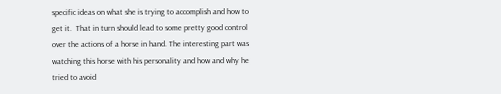specific ideas on what she is trying to accomplish and how to get it.  That in turn should lead to some pretty good control over the actions of a horse in hand. The interesting part was watching this horse with his personality and how and why he tried to avoid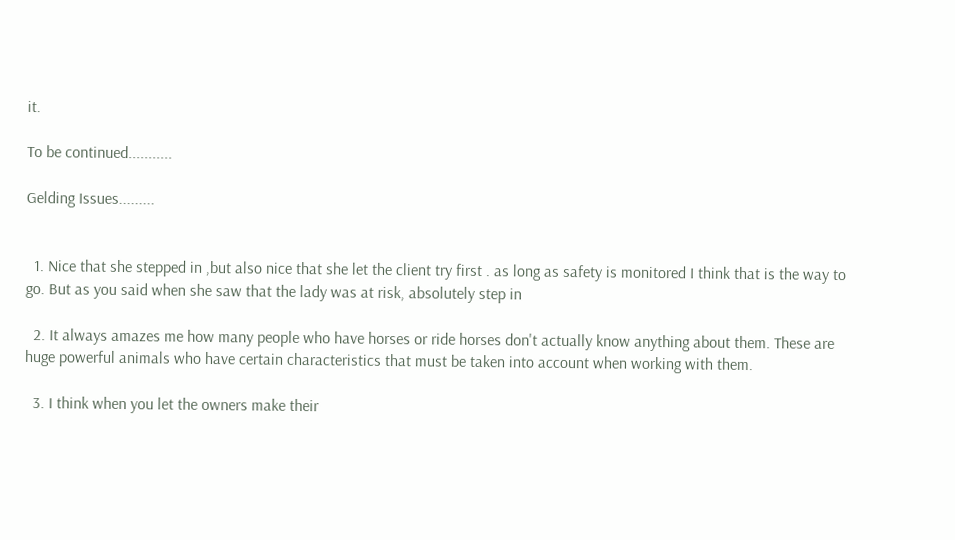it.

To be continued...........

Gelding Issues.........


  1. Nice that she stepped in ,but also nice that she let the client try first . as long as safety is monitored I think that is the way to go. But as you said when she saw that the lady was at risk, absolutely step in

  2. It always amazes me how many people who have horses or ride horses don't actually know anything about them. These are huge powerful animals who have certain characteristics that must be taken into account when working with them.

  3. I think when you let the owners make their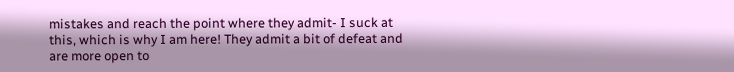mistakes and reach the point where they admit- I suck at this, which is why I am here! They admit a bit of defeat and are more open to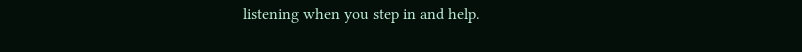listening when you step in and help.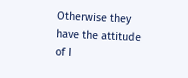Otherwise they have the attitude of I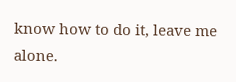know how to do it, leave me alone.